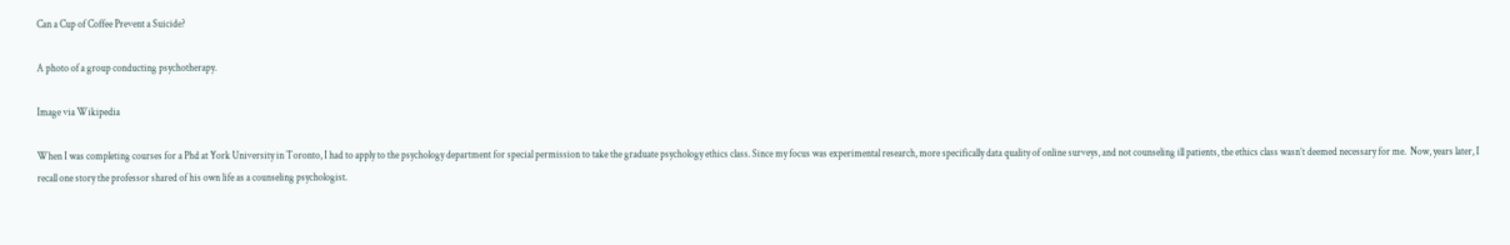Can a Cup of Coffee Prevent a Suicide?

A photo of a group conducting psychotherapy.

Image via Wikipedia

When I was completing courses for a Phd at York University in Toronto, I had to apply to the psychology department for special permission to take the graduate psychology ethics class. Since my focus was experimental research, more specifically data quality of online surveys, and not counseling ill patients, the ethics class wasn’t deemed necessary for me.  Now, years later, I recall one story the professor shared of his own life as a counseling psychologist.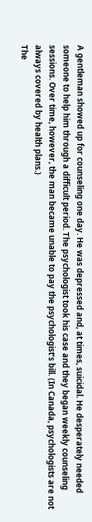A gentleman showed up for counseling one day. He was depressed and, at times, suicidal. He desperately needed someone to help him through a difficult period. The psychologist took his case and they began weekly counseling sessions. Over time, however, the man became unable to pay the psychologist’s bill. (In Canada, psychologists are not always covered by health plans.)
The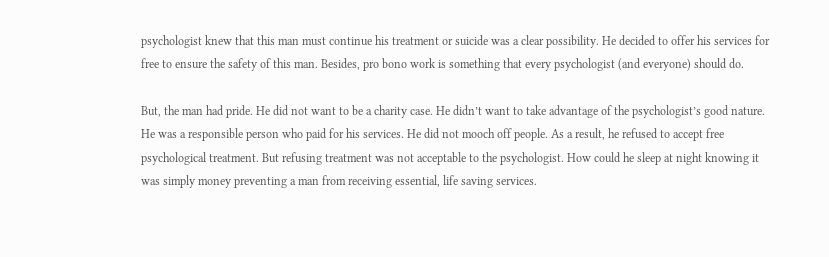psychologist knew that this man must continue his treatment or suicide was a clear possibility. He decided to offer his services for free to ensure the safety of this man. Besides, pro bono work is something that every psychologist (and everyone) should do.

But, the man had pride. He did not want to be a charity case. He didn’t want to take advantage of the psychologist’s good nature. He was a responsible person who paid for his services. He did not mooch off people. As a result, he refused to accept free psychological treatment. But refusing treatment was not acceptable to the psychologist. How could he sleep at night knowing it was simply money preventing a man from receiving essential, life saving services.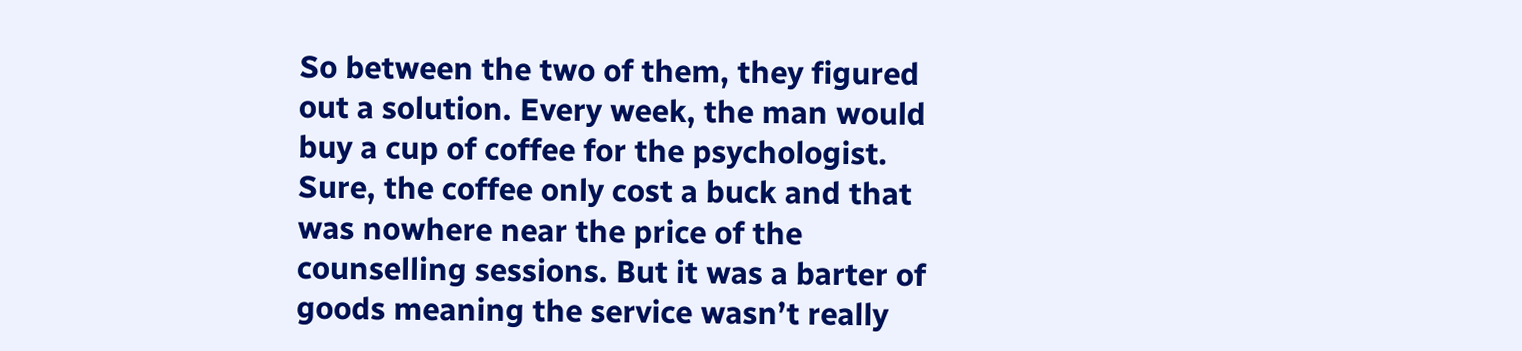So between the two of them, they figured out a solution. Every week, the man would buy a cup of coffee for the psychologist. Sure, the coffee only cost a buck and that was nowhere near the price of the counselling sessions. But it was a barter of goods meaning the service wasn’t really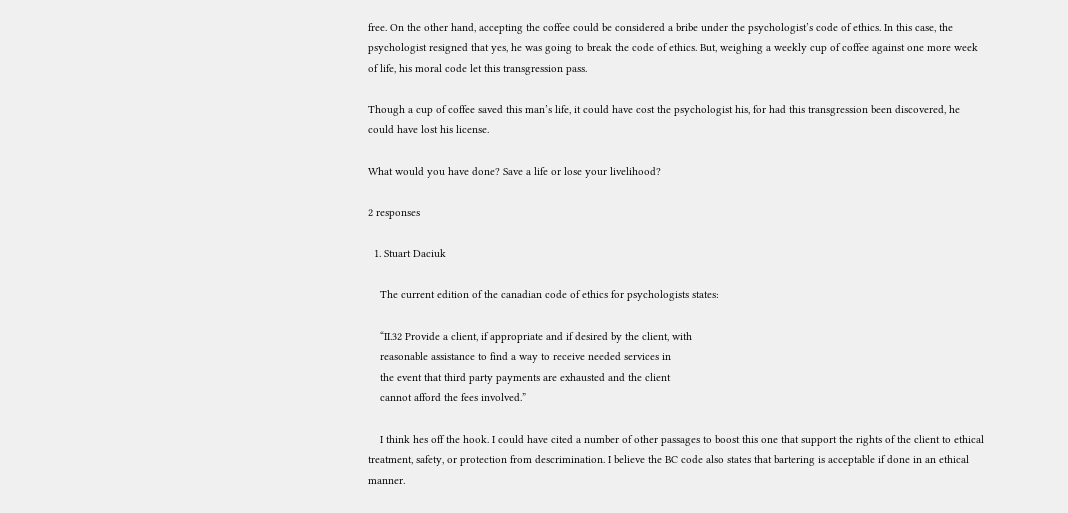free. On the other hand, accepting the coffee could be considered a bribe under the psychologist’s code of ethics. In this case, the psychologist resigned that yes, he was going to break the code of ethics. But, weighing a weekly cup of coffee against one more week of life, his moral code let this transgression pass.

Though a cup of coffee saved this man’s life, it could have cost the psychologist his, for had this transgression been discovered, he could have lost his license.

What would you have done? Save a life or lose your livelihood?

2 responses

  1. Stuart Daciuk

    The current edition of the canadian code of ethics for psychologists states:

    “II.32 Provide a client, if appropriate and if desired by the client, with
    reasonable assistance to find a way to receive needed services in
    the event that third party payments are exhausted and the client
    cannot afford the fees involved.”

    I think hes off the hook. I could have cited a number of other passages to boost this one that support the rights of the client to ethical treatment, safety, or protection from descrimination. I believe the BC code also states that bartering is acceptable if done in an ethical manner.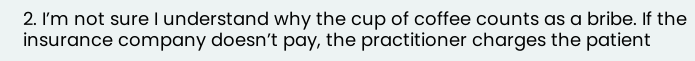2. I’m not sure I understand why the cup of coffee counts as a bribe. If the insurance company doesn’t pay, the practitioner charges the patient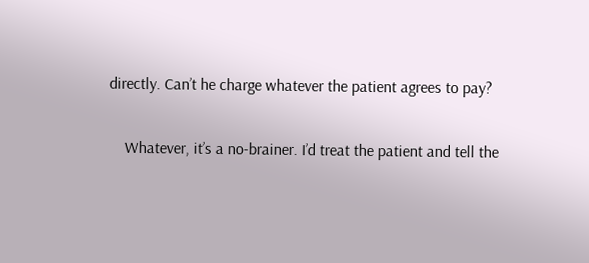directly. Can’t he charge whatever the patient agrees to pay?

    Whatever, it’s a no-brainer. I’d treat the patient and tell the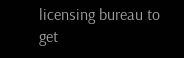licensing bureau to get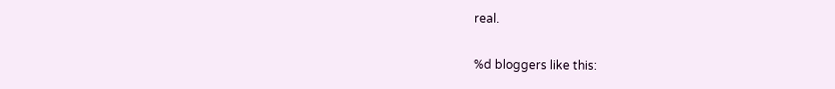real.

%d bloggers like this: